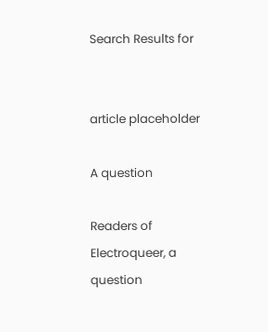Search Results for


article placeholder

A question

Readers of Electroqueer, a question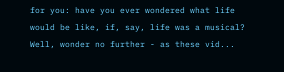for you: have you ever wondered what life would be like, if, say, life was a musical? Well, wonder no further - as these vid...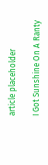article placeholder

I Got Sunshine On A Ranty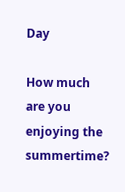Day

How much are you enjoying the summertime?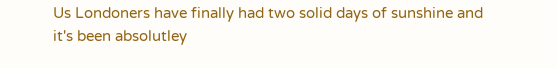Us Londoners have finally had two solid days of sunshine and it's been absolutley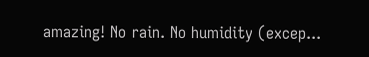amazing! No rain. No humidity (excep...